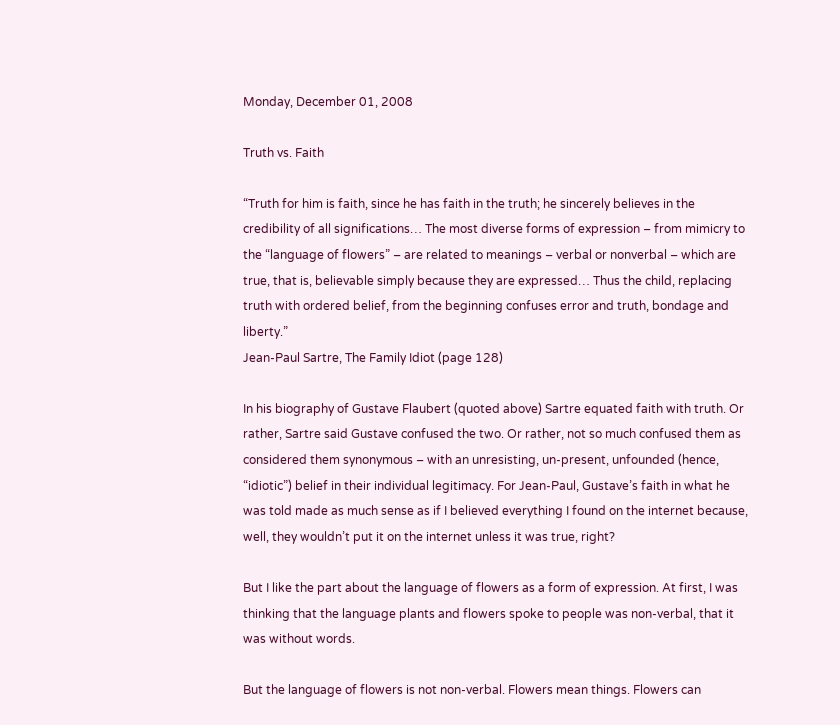Monday, December 01, 2008

Truth vs. Faith

“Truth for him is faith, since he has faith in the truth; he sincerely believes in the credibility of all significations… The most diverse forms of expression – from mimicry to the “language of flowers” – are related to meanings – verbal or nonverbal – which are true, that is, believable simply because they are expressed… Thus the child, replacing truth with ordered belief, from the beginning confuses error and truth, bondage and liberty.”
Jean-Paul Sartre, The Family Idiot (page 128)

In his biography of Gustave Flaubert (quoted above) Sartre equated faith with truth. Or rather, Sartre said Gustave confused the two. Or rather, not so much confused them as considered them synonymous – with an unresisting, un-present, unfounded (hence, “idiotic”) belief in their individual legitimacy. For Jean-Paul, Gustave’s faith in what he was told made as much sense as if I believed everything I found on the internet because, well, they wouldn’t put it on the internet unless it was true, right?

But I like the part about the language of flowers as a form of expression. At first, I was thinking that the language plants and flowers spoke to people was non-verbal, that it was without words.

But the language of flowers is not non-verbal. Flowers mean things. Flowers can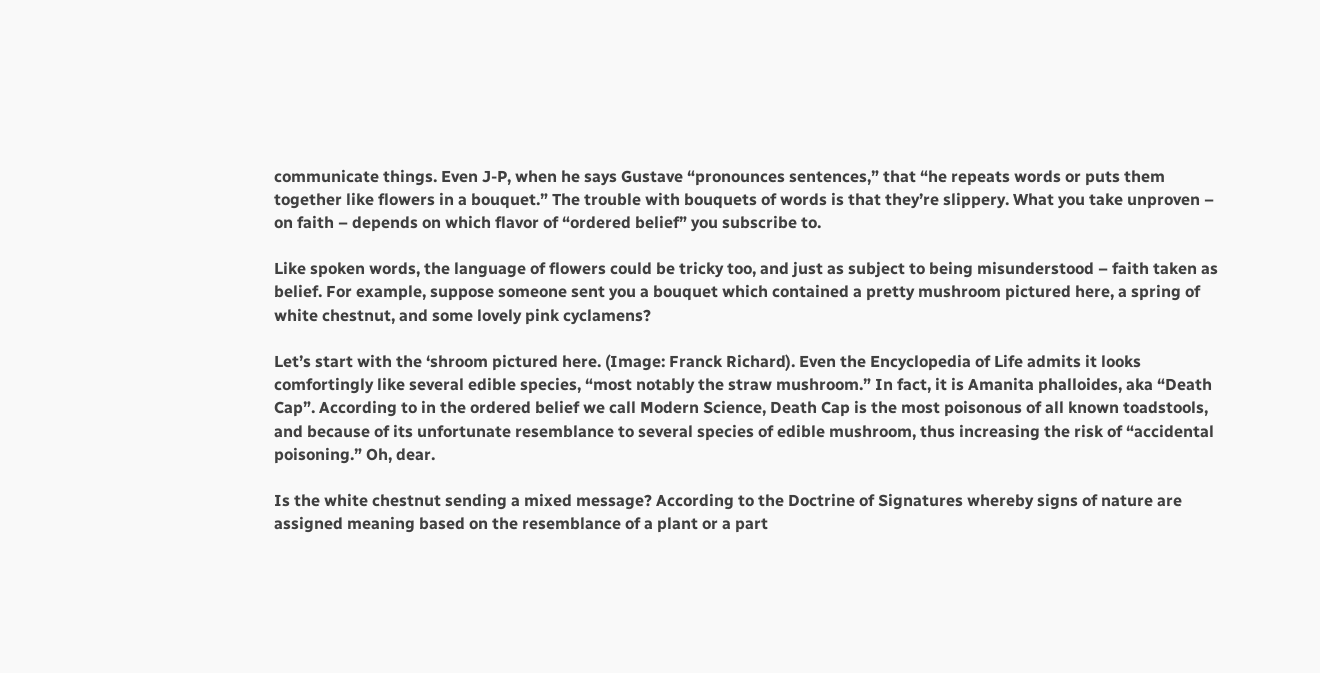communicate things. Even J-P, when he says Gustave “pronounces sentences,” that “he repeats words or puts them together like flowers in a bouquet.” The trouble with bouquets of words is that they’re slippery. What you take unproven – on faith – depends on which flavor of “ordered belief” you subscribe to.

Like spoken words, the language of flowers could be tricky too, and just as subject to being misunderstood – faith taken as belief. For example, suppose someone sent you a bouquet which contained a pretty mushroom pictured here, a spring of white chestnut, and some lovely pink cyclamens?

Let’s start with the ‘shroom pictured here. (Image: Franck Richard). Even the Encyclopedia of Life admits it looks comfortingly like several edible species, “most notably the straw mushroom.” In fact, it is Amanita phalloides, aka “Death Cap”. According to in the ordered belief we call Modern Science, Death Cap is the most poisonous of all known toadstools, and because of its unfortunate resemblance to several species of edible mushroom, thus increasing the risk of “accidental poisoning.” Oh, dear.

Is the white chestnut sending a mixed message? According to the Doctrine of Signatures whereby signs of nature are assigned meaning based on the resemblance of a plant or a part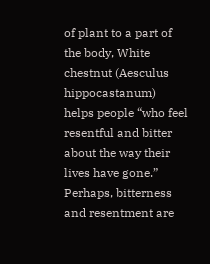of plant to a part of the body, White chestnut (Aesculus hippocastanum) helps people “who feel resentful and bitter about the way their lives have gone.” Perhaps, bitterness and resentment are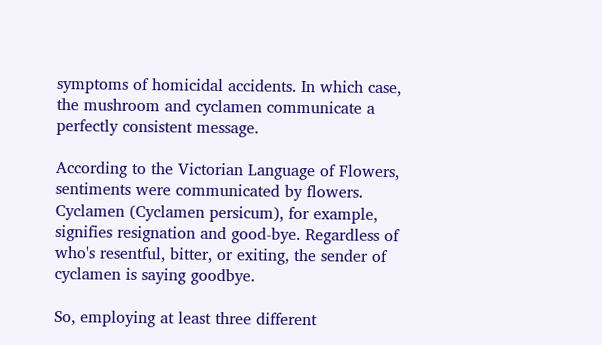symptoms of homicidal accidents. In which case, the mushroom and cyclamen communicate a perfectly consistent message.

According to the Victorian Language of Flowers, sentiments were communicated by flowers. Cyclamen (Cyclamen persicum), for example, signifies resignation and good-bye. Regardless of who's resentful, bitter, or exiting, the sender of cyclamen is saying goodbye.

So, employing at least three different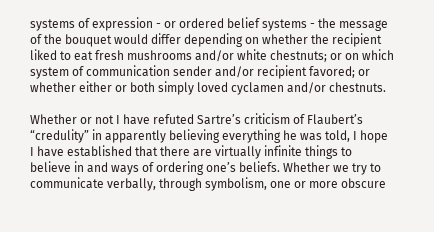systems of expression - or ordered belief systems - the message of the bouquet would differ depending on whether the recipient liked to eat fresh mushrooms and/or white chestnuts; or on which system of communication sender and/or recipient favored; or whether either or both simply loved cyclamen and/or chestnuts.

Whether or not I have refuted Sartre’s criticism of Flaubert’s “credulity” in apparently believing everything he was told, I hope I have established that there are virtually infinite things to believe in and ways of ordering one’s beliefs. Whether we try to communicate verbally, through symbolism, one or more obscure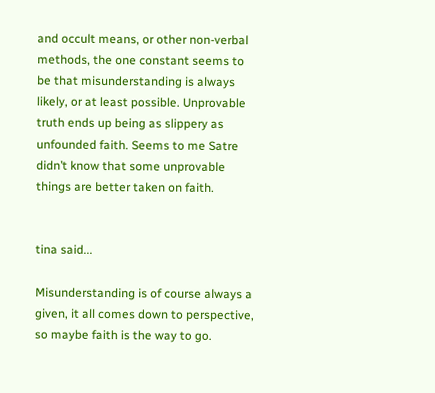and occult means, or other non-verbal methods, the one constant seems to be that misunderstanding is always likely, or at least possible. Unprovable truth ends up being as slippery as unfounded faith. Seems to me Satre didn’t know that some unprovable things are better taken on faith.


tina said...

Misunderstanding is of course always a given, it all comes down to perspective, so maybe faith is the way to go.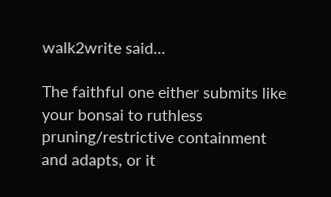walk2write said...

The faithful one either submits like your bonsai to ruthless pruning/restrictive containment and adapts, or it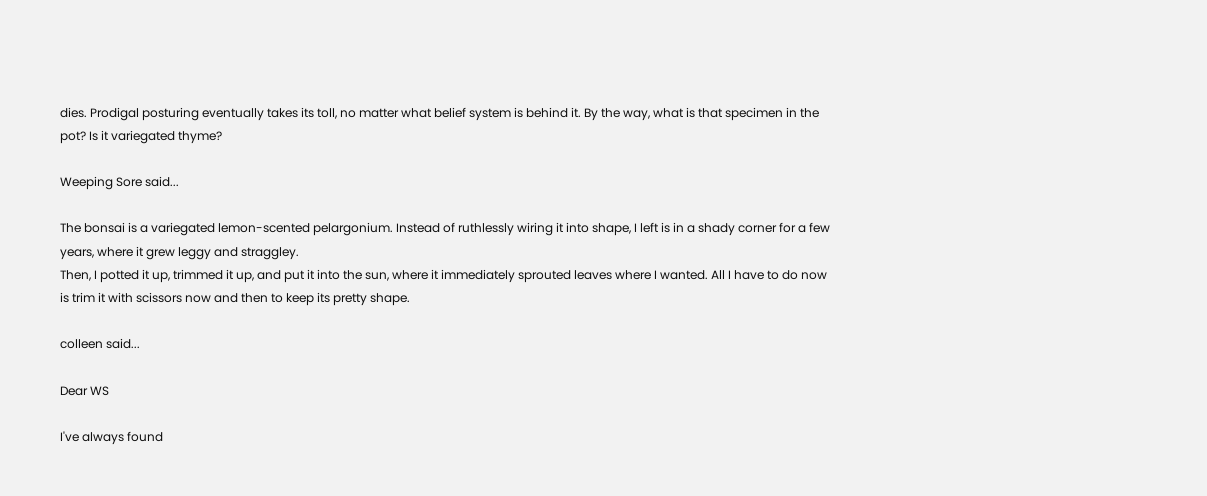dies. Prodigal posturing eventually takes its toll, no matter what belief system is behind it. By the way, what is that specimen in the pot? Is it variegated thyme?

Weeping Sore said...

The bonsai is a variegated lemon-scented pelargonium. Instead of ruthlessly wiring it into shape, I left is in a shady corner for a few years, where it grew leggy and straggley.
Then, I potted it up, trimmed it up, and put it into the sun, where it immediately sprouted leaves where I wanted. All I have to do now is trim it with scissors now and then to keep its pretty shape.

colleen said...

Dear WS

I've always found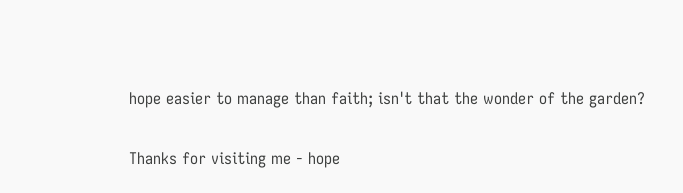hope easier to manage than faith; isn't that the wonder of the garden?

Thanks for visiting me - hope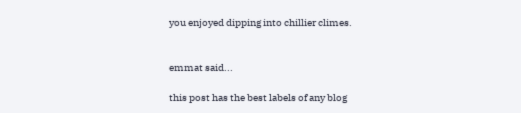you enjoyed dipping into chillier climes.


emmat said...

this post has the best labels of any blog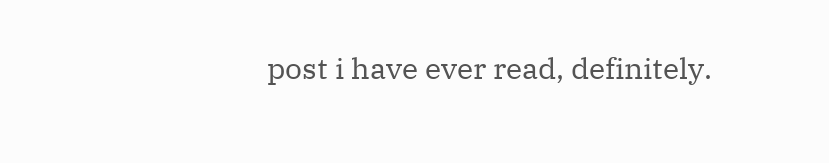post i have ever read, definitely.